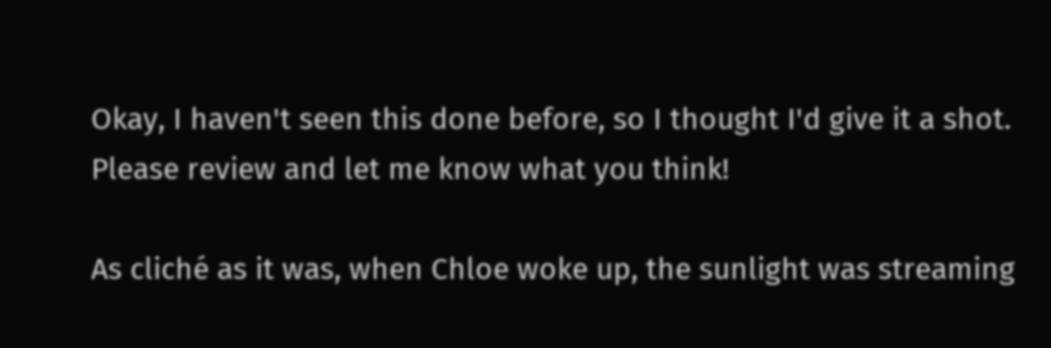Okay, I haven't seen this done before, so I thought I'd give it a shot. Please review and let me know what you think!

As cliché as it was, when Chloe woke up, the sunlight was streaming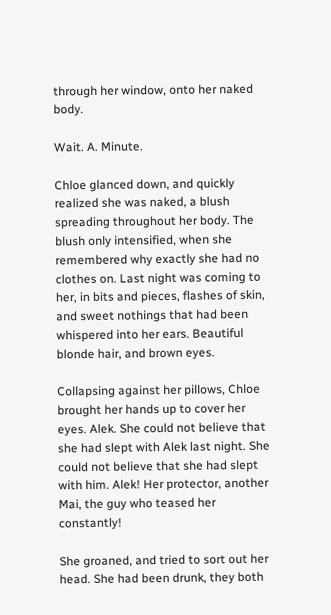through her window, onto her naked body.

Wait. A. Minute.

Chloe glanced down, and quickly realized she was naked, a blush spreading throughout her body. The blush only intensified, when she remembered why exactly she had no clothes on. Last night was coming to her, in bits and pieces, flashes of skin, and sweet nothings that had been whispered into her ears. Beautiful blonde hair, and brown eyes.

Collapsing against her pillows, Chloe brought her hands up to cover her eyes. Alek. She could not believe that she had slept with Alek last night. She could not believe that she had slept with him. Alek! Her protector, another Mai, the guy who teased her constantly!

She groaned, and tried to sort out her head. She had been drunk, they both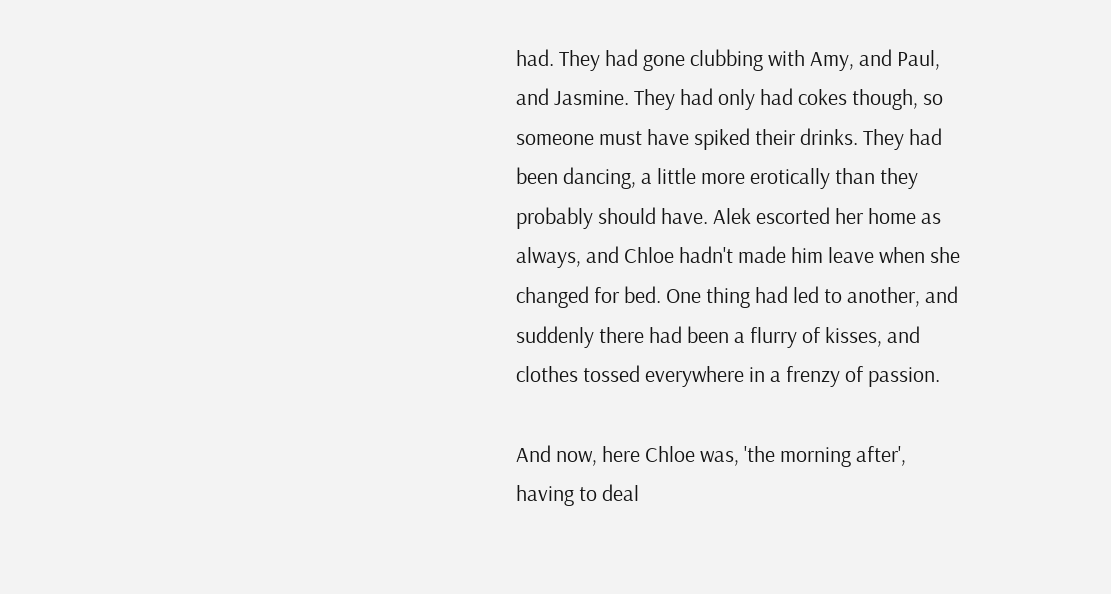had. They had gone clubbing with Amy, and Paul, and Jasmine. They had only had cokes though, so someone must have spiked their drinks. They had been dancing, a little more erotically than they probably should have. Alek escorted her home as always, and Chloe hadn't made him leave when she changed for bed. One thing had led to another, and suddenly there had been a flurry of kisses, and clothes tossed everywhere in a frenzy of passion.

And now, here Chloe was, 'the morning after', having to deal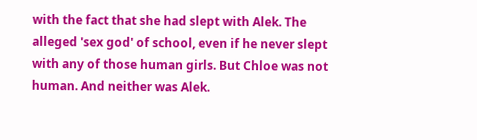with the fact that she had slept with Alek. The alleged 'sex god' of school, even if he never slept with any of those human girls. But Chloe was not human. And neither was Alek.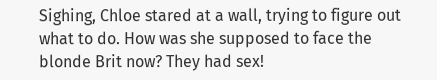Sighing, Chloe stared at a wall, trying to figure out what to do. How was she supposed to face the blonde Brit now? They had sex!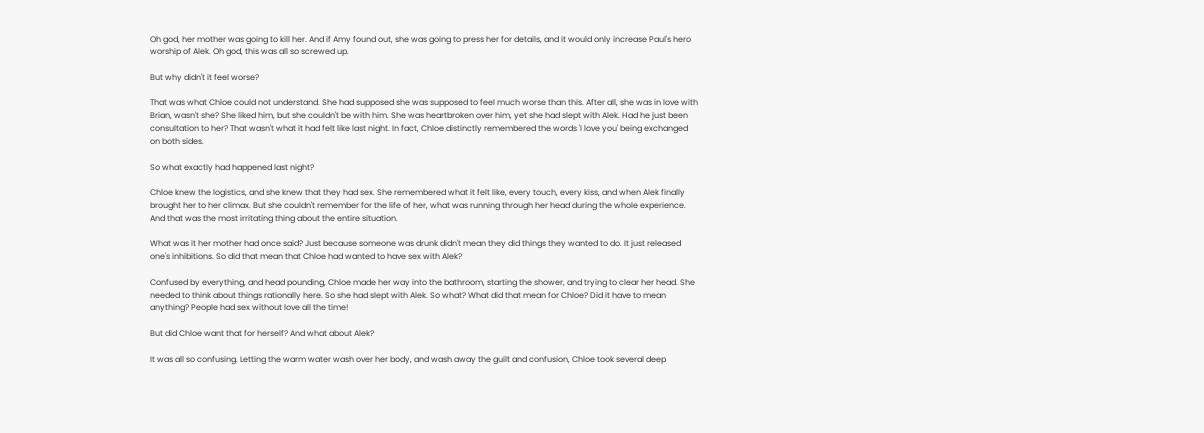Oh god, her mother was going to kill her. And if Amy found out, she was going to press her for details, and it would only increase Paul's hero worship of Alek. Oh god, this was all so screwed up.

But why didn't it feel worse?

That was what Chloe could not understand. She had supposed she was supposed to feel much worse than this. After all, she was in love with Brian, wasn't she? She liked him, but she couldn't be with him. She was heartbroken over him, yet she had slept with Alek. Had he just been consultation to her? That wasn't what it had felt like last night. In fact, Chloe distinctly remembered the words 'I love you' being exchanged on both sides.

So what exactly had happened last night?

Chloe knew the logistics, and she knew that they had sex. She remembered what it felt like, every touch, every kiss, and when Alek finally brought her to her climax. But she couldn't remember for the life of her, what was running through her head during the whole experience. And that was the most irritating thing about the entire situation.

What was it her mother had once said? Just because someone was drunk didn't mean they did things they wanted to do. It just released one's inhibitions. So did that mean that Chloe had wanted to have sex with Alek?

Confused by everything, and head pounding, Chloe made her way into the bathroom, starting the shower, and trying to clear her head. She needed to think about things rationally here. So she had slept with Alek. So what? What did that mean for Chloe? Did it have to mean anything? People had sex without love all the time!

But did Chloe want that for herself? And what about Alek?

It was all so confusing. Letting the warm water wash over her body, and wash away the guilt and confusion, Chloe took several deep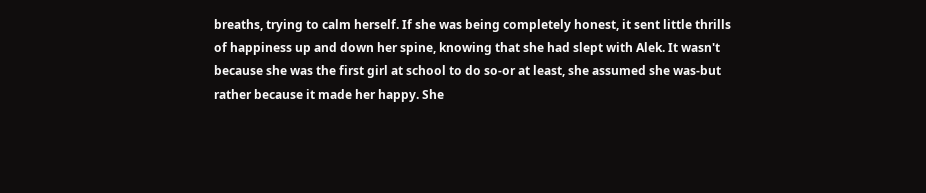breaths, trying to calm herself. If she was being completely honest, it sent little thrills of happiness up and down her spine, knowing that she had slept with Alek. It wasn't because she was the first girl at school to do so-or at least, she assumed she was-but rather because it made her happy. She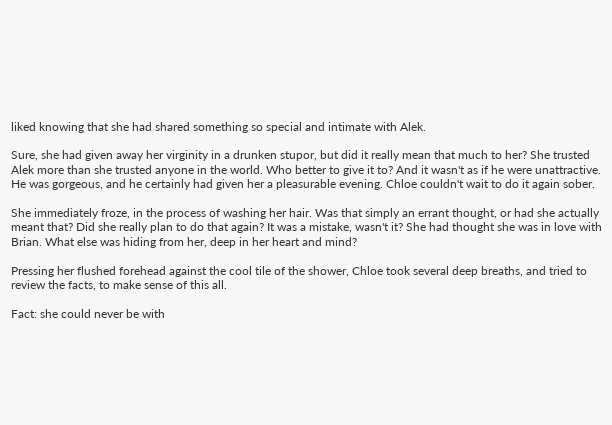liked knowing that she had shared something so special and intimate with Alek.

Sure, she had given away her virginity in a drunken stupor, but did it really mean that much to her? She trusted Alek more than she trusted anyone in the world. Who better to give it to? And it wasn't as if he were unattractive. He was gorgeous, and he certainly had given her a pleasurable evening. Chloe couldn't wait to do it again sober.

She immediately froze, in the process of washing her hair. Was that simply an errant thought, or had she actually meant that? Did she really plan to do that again? It was a mistake, wasn't it? She had thought she was in love with Brian. What else was hiding from her, deep in her heart and mind?

Pressing her flushed forehead against the cool tile of the shower, Chloe took several deep breaths, and tried to review the facts, to make sense of this all.

Fact: she could never be with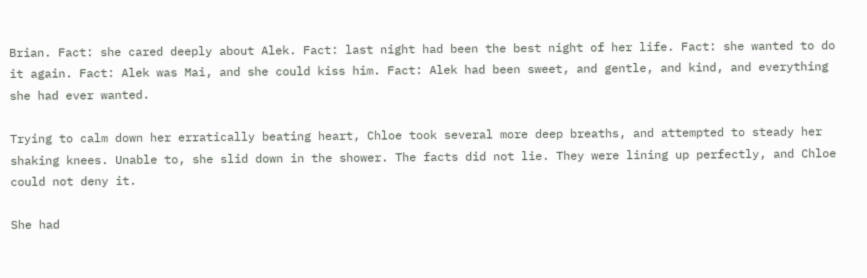Brian. Fact: she cared deeply about Alek. Fact: last night had been the best night of her life. Fact: she wanted to do it again. Fact: Alek was Mai, and she could kiss him. Fact: Alek had been sweet, and gentle, and kind, and everything she had ever wanted.

Trying to calm down her erratically beating heart, Chloe took several more deep breaths, and attempted to steady her shaking knees. Unable to, she slid down in the shower. The facts did not lie. They were lining up perfectly, and Chloe could not deny it.

She had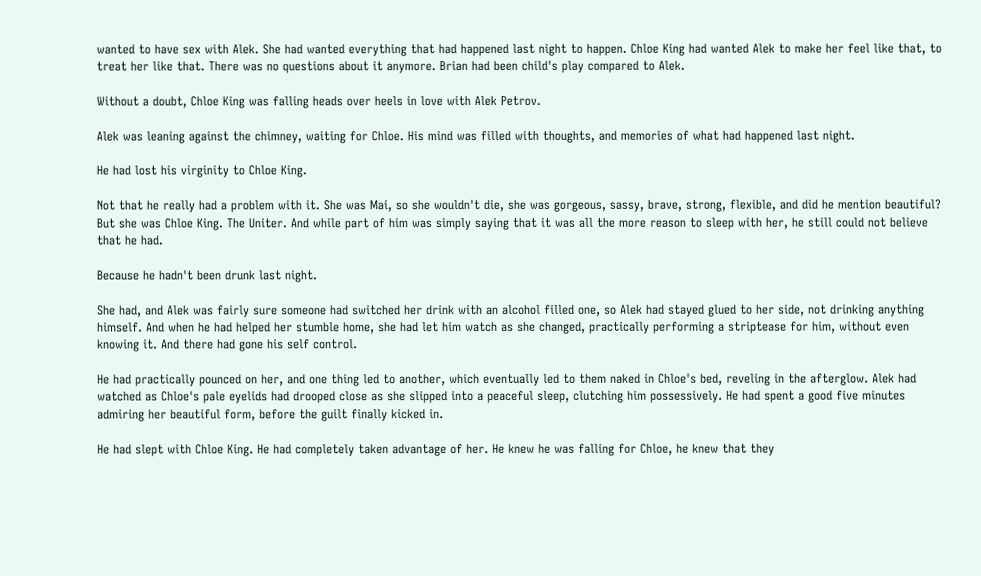wanted to have sex with Alek. She had wanted everything that had happened last night to happen. Chloe King had wanted Alek to make her feel like that, to treat her like that. There was no questions about it anymore. Brian had been child's play compared to Alek.

Without a doubt, Chloe King was falling heads over heels in love with Alek Petrov.

Alek was leaning against the chimney, waiting for Chloe. His mind was filled with thoughts, and memories of what had happened last night.

He had lost his virginity to Chloe King.

Not that he really had a problem with it. She was Mai, so she wouldn't die, she was gorgeous, sassy, brave, strong, flexible, and did he mention beautiful? But she was Chloe King. The Uniter. And while part of him was simply saying that it was all the more reason to sleep with her, he still could not believe that he had.

Because he hadn't been drunk last night.

She had, and Alek was fairly sure someone had switched her drink with an alcohol filled one, so Alek had stayed glued to her side, not drinking anything himself. And when he had helped her stumble home, she had let him watch as she changed, practically performing a striptease for him, without even knowing it. And there had gone his self control.

He had practically pounced on her, and one thing led to another, which eventually led to them naked in Chloe's bed, reveling in the afterglow. Alek had watched as Chloe's pale eyelids had drooped close as she slipped into a peaceful sleep, clutching him possessively. He had spent a good five minutes admiring her beautiful form, before the guilt finally kicked in.

He had slept with Chloe King. He had completely taken advantage of her. He knew he was falling for Chloe, he knew that they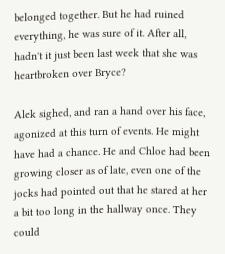belonged together. But he had ruined everything, he was sure of it. After all, hadn't it just been last week that she was heartbroken over Bryce?

Alek sighed, and ran a hand over his face, agonized at this turn of events. He might have had a chance. He and Chloe had been growing closer as of late, even one of the jocks had pointed out that he stared at her a bit too long in the hallway once. They could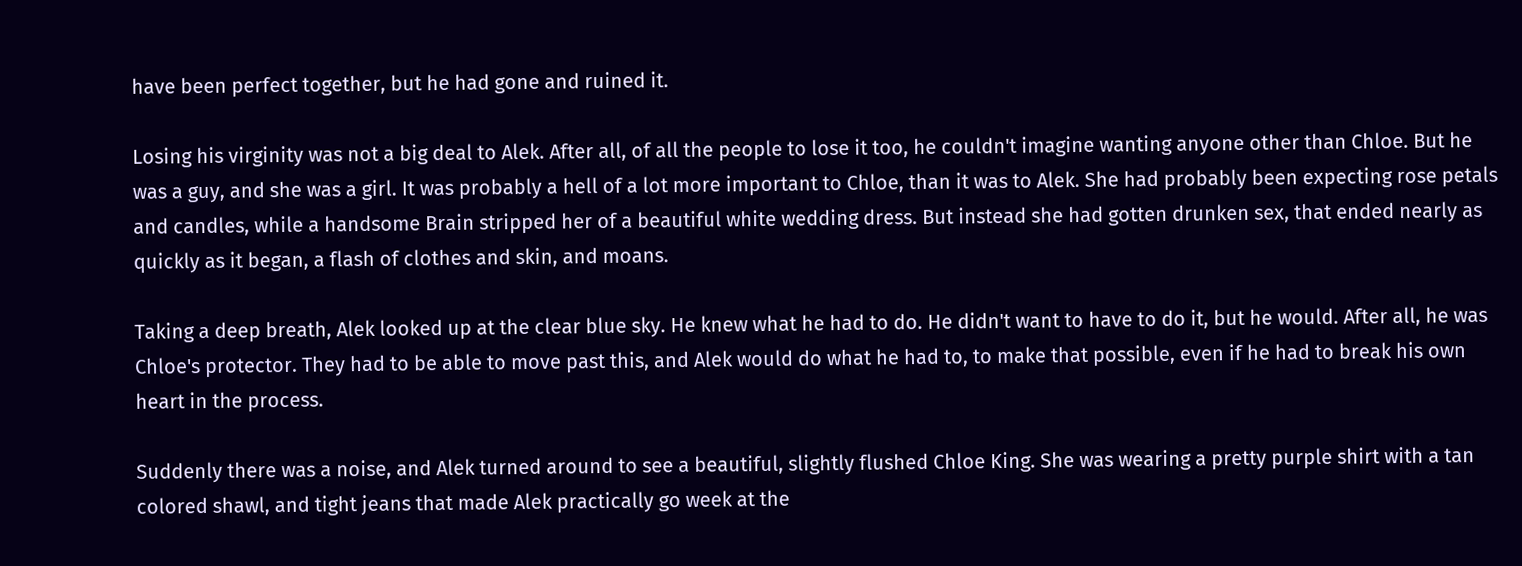have been perfect together, but he had gone and ruined it.

Losing his virginity was not a big deal to Alek. After all, of all the people to lose it too, he couldn't imagine wanting anyone other than Chloe. But he was a guy, and she was a girl. It was probably a hell of a lot more important to Chloe, than it was to Alek. She had probably been expecting rose petals and candles, while a handsome Brain stripped her of a beautiful white wedding dress. But instead she had gotten drunken sex, that ended nearly as quickly as it began, a flash of clothes and skin, and moans.

Taking a deep breath, Alek looked up at the clear blue sky. He knew what he had to do. He didn't want to have to do it, but he would. After all, he was Chloe's protector. They had to be able to move past this, and Alek would do what he had to, to make that possible, even if he had to break his own heart in the process.

Suddenly there was a noise, and Alek turned around to see a beautiful, slightly flushed Chloe King. She was wearing a pretty purple shirt with a tan colored shawl, and tight jeans that made Alek practically go week at the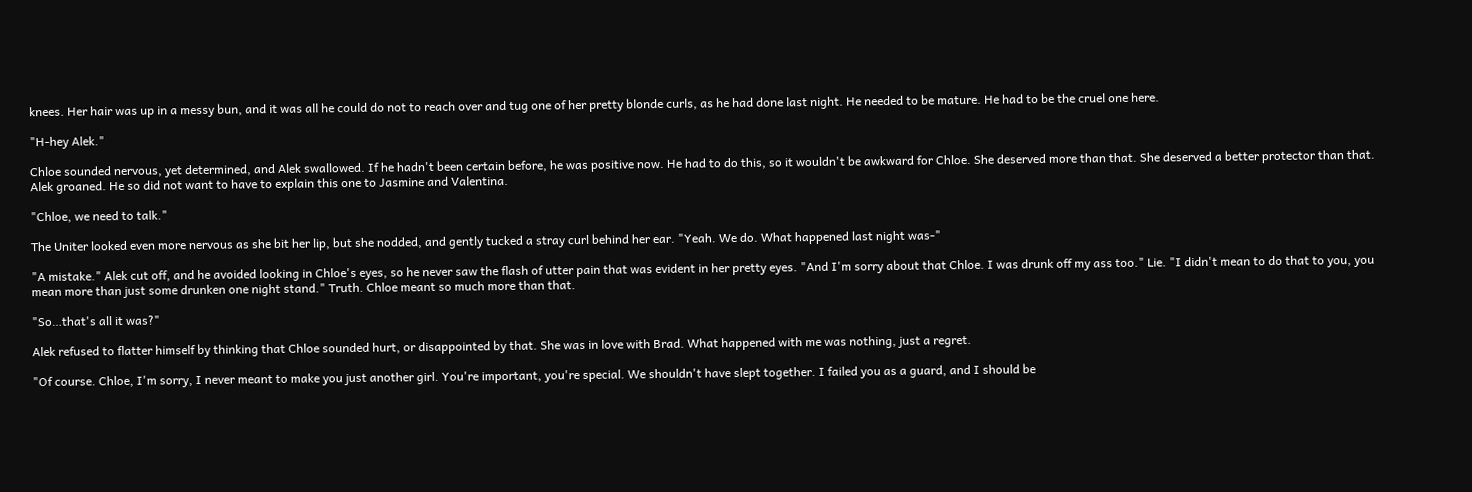knees. Her hair was up in a messy bun, and it was all he could do not to reach over and tug one of her pretty blonde curls, as he had done last night. He needed to be mature. He had to be the cruel one here.

"H-hey Alek."

Chloe sounded nervous, yet determined, and Alek swallowed. If he hadn't been certain before, he was positive now. He had to do this, so it wouldn't be awkward for Chloe. She deserved more than that. She deserved a better protector than that. Alek groaned. He so did not want to have to explain this one to Jasmine and Valentina.

"Chloe, we need to talk."

The Uniter looked even more nervous as she bit her lip, but she nodded, and gently tucked a stray curl behind her ear. "Yeah. We do. What happened last night was-"

"A mistake." Alek cut off, and he avoided looking in Chloe's eyes, so he never saw the flash of utter pain that was evident in her pretty eyes. "And I'm sorry about that Chloe. I was drunk off my ass too." Lie. "I didn't mean to do that to you, you mean more than just some drunken one night stand." Truth. Chloe meant so much more than that.

"So…that's all it was?"

Alek refused to flatter himself by thinking that Chloe sounded hurt, or disappointed by that. She was in love with Brad. What happened with me was nothing, just a regret.

"Of course. Chloe, I'm sorry, I never meant to make you just another girl. You're important, you're special. We shouldn't have slept together. I failed you as a guard, and I should be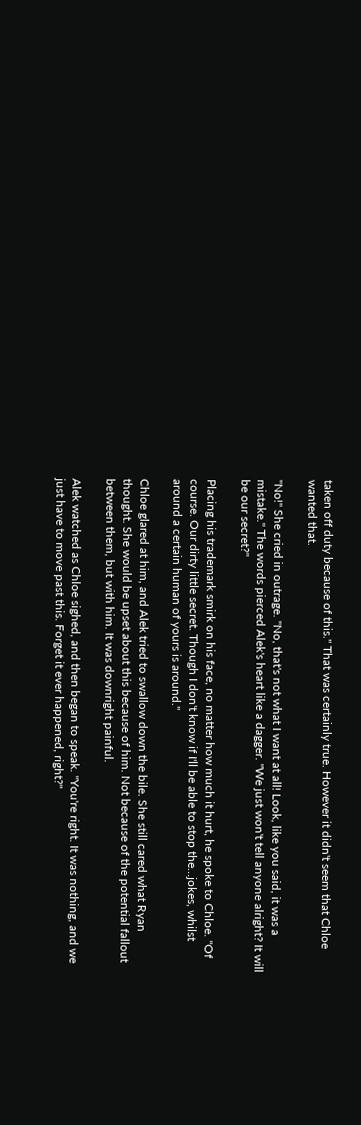taken off duty because of this." That was certainly true. However it didn't seem that Chloe wanted that.

"No!" She cried in outrage. "No, that's not what I want at all! Look, like you said, it was a mistake." The words pierced Alek's heart like a dagger. "We just won't tell anyone alright? It will be our secret?"

Placing his trademark smirk on his face, no matter how much it hurt, he spoke to Chloe. "Of course. Our dirty little secret. Though I don't know if I'll be able to stop the…jokes, whilst around a certain human of yours is around."

Chloe glared at him, and Alek tried to swallow down the bile. She still cared what Ryan thought. She would be upset about this because of him. Not because of the potential fallout between them, but with him. It was downright painful.

Alek watched as Chloe sighed, and then began to speak. "You're right. It was nothing, and we just have to move past this. Forget it ever happened, right?"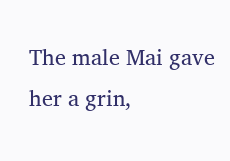The male Mai gave her a grin,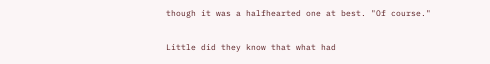though it was a halfhearted one at best. "Of course."

Little did they know that what had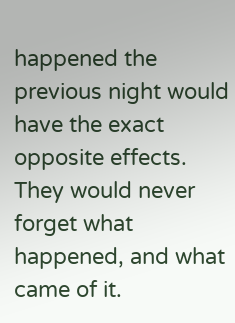happened the previous night would have the exact opposite effects. They would never forget what happened, and what came of it.